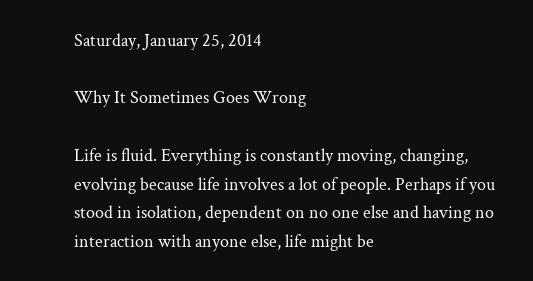Saturday, January 25, 2014

Why It Sometimes Goes Wrong

Life is fluid. Everything is constantly moving, changing, evolving because life involves a lot of people. Perhaps if you stood in isolation, dependent on no one else and having no interaction with anyone else, life might be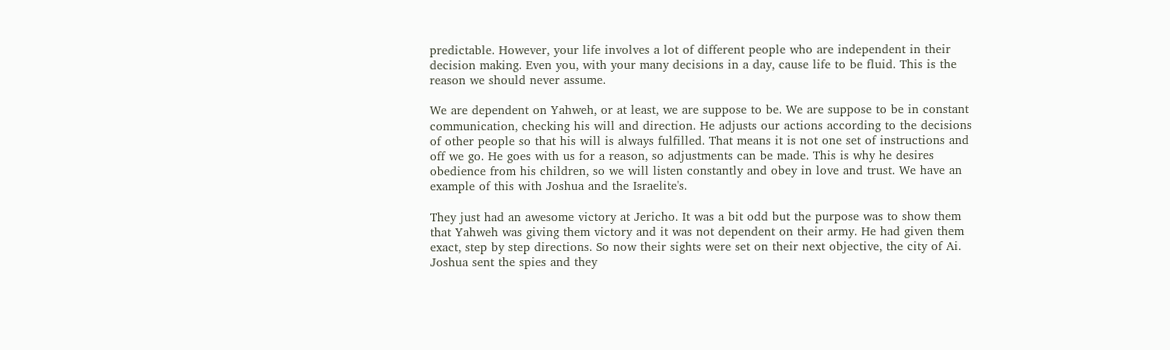predictable. However, your life involves a lot of different people who are independent in their decision making. Even you, with your many decisions in a day, cause life to be fluid. This is the reason we should never assume.

We are dependent on Yahweh, or at least, we are suppose to be. We are suppose to be in constant communication, checking his will and direction. He adjusts our actions according to the decisions of other people so that his will is always fulfilled. That means it is not one set of instructions and off we go. He goes with us for a reason, so adjustments can be made. This is why he desires obedience from his children, so we will listen constantly and obey in love and trust. We have an example of this with Joshua and the Israelite's.

They just had an awesome victory at Jericho. It was a bit odd but the purpose was to show them that Yahweh was giving them victory and it was not dependent on their army. He had given them exact, step by step directions. So now their sights were set on their next objective, the city of Ai. Joshua sent the spies and they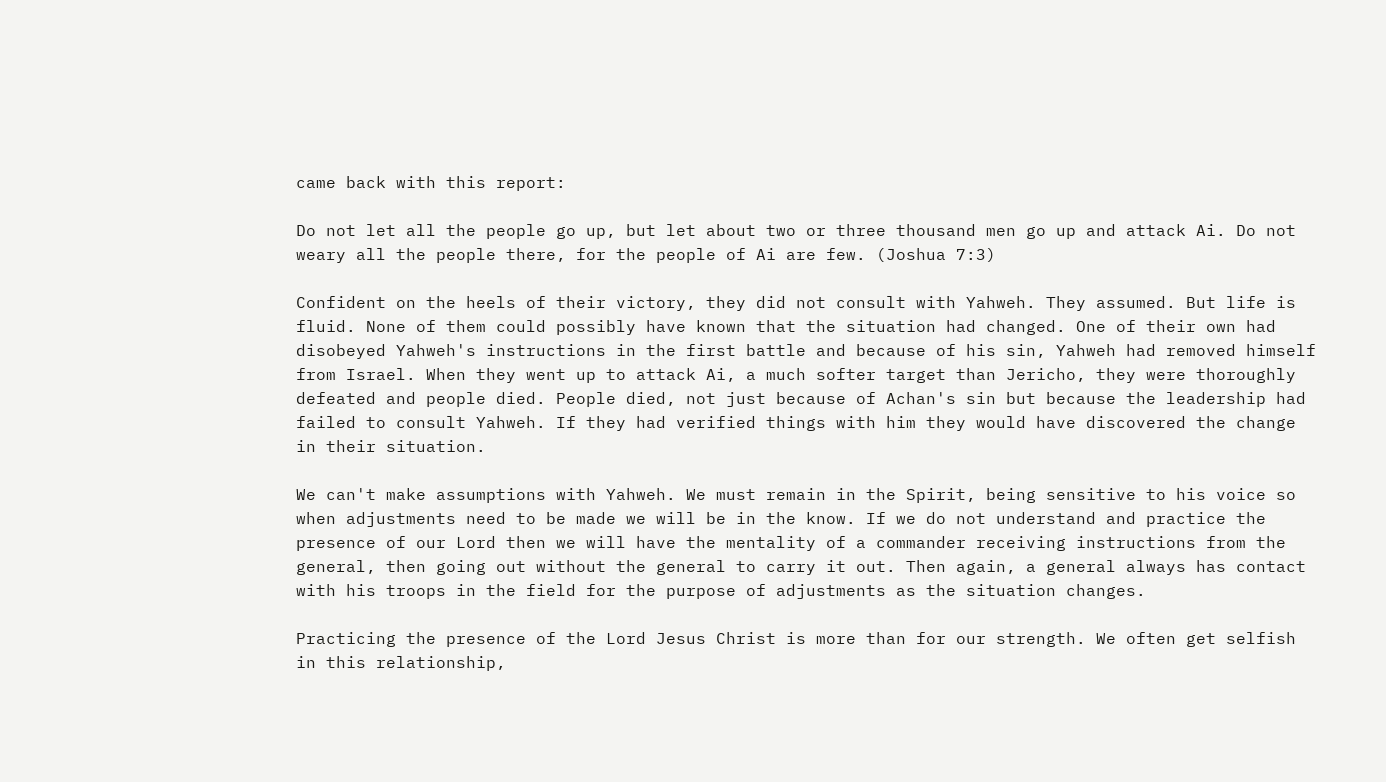came back with this report:

Do not let all the people go up, but let about two or three thousand men go up and attack Ai. Do not weary all the people there, for the people of Ai are few. (Joshua 7:3)

Confident on the heels of their victory, they did not consult with Yahweh. They assumed. But life is fluid. None of them could possibly have known that the situation had changed. One of their own had disobeyed Yahweh's instructions in the first battle and because of his sin, Yahweh had removed himself from Israel. When they went up to attack Ai, a much softer target than Jericho, they were thoroughly defeated and people died. People died, not just because of Achan's sin but because the leadership had failed to consult Yahweh. If they had verified things with him they would have discovered the change in their situation.

We can't make assumptions with Yahweh. We must remain in the Spirit, being sensitive to his voice so when adjustments need to be made we will be in the know. If we do not understand and practice the presence of our Lord then we will have the mentality of a commander receiving instructions from the general, then going out without the general to carry it out. Then again, a general always has contact with his troops in the field for the purpose of adjustments as the situation changes.

Practicing the presence of the Lord Jesus Christ is more than for our strength. We often get selfish in this relationship,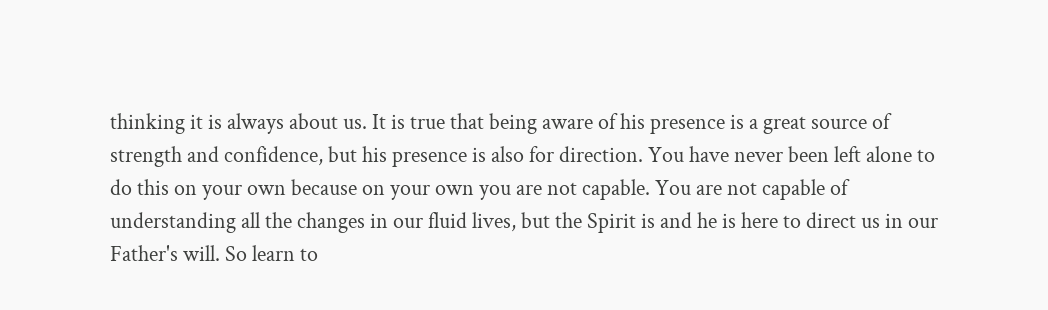thinking it is always about us. It is true that being aware of his presence is a great source of strength and confidence, but his presence is also for direction. You have never been left alone to do this on your own because on your own you are not capable. You are not capable of understanding all the changes in our fluid lives, but the Spirit is and he is here to direct us in our Father's will. So learn to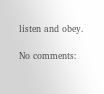listen and obey.

No comments: